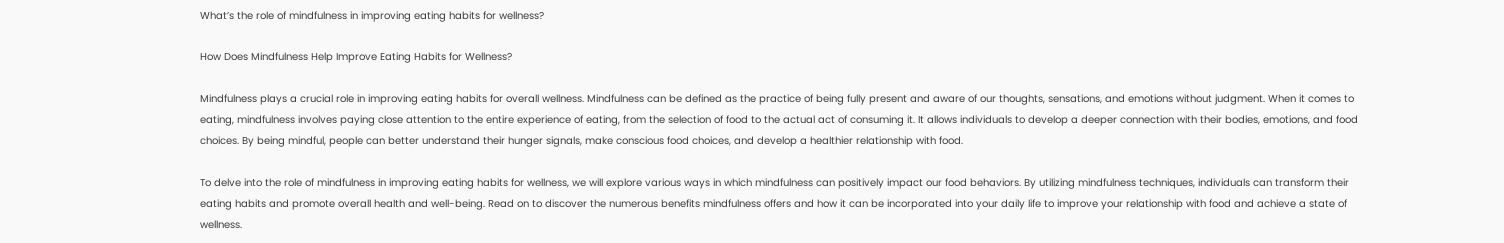What’s the role of mindfulness in improving eating habits for wellness?

How Does Mindfulness Help Improve Eating Habits for Wellness?

Mindfulness plays a crucial role in improving eating habits for overall wellness. Mindfulness can be defined as the practice of being fully present and aware of our thoughts, sensations, and emotions without judgment. When it comes to eating, mindfulness involves paying close attention to the entire experience of eating, from the selection of food to the actual act of consuming it. It allows individuals to develop a deeper connection with their bodies, emotions, and food choices. By being mindful, people can better understand their hunger signals, make conscious food choices, and develop a healthier relationship with food.

To delve into the role of mindfulness in improving eating habits for wellness, we will explore various ways in which mindfulness can positively impact our food behaviors. By utilizing mindfulness techniques, individuals can transform their eating habits and promote overall health and well-being. Read on to discover the numerous benefits mindfulness offers and how it can be incorporated into your daily life to improve your relationship with food and achieve a state of wellness.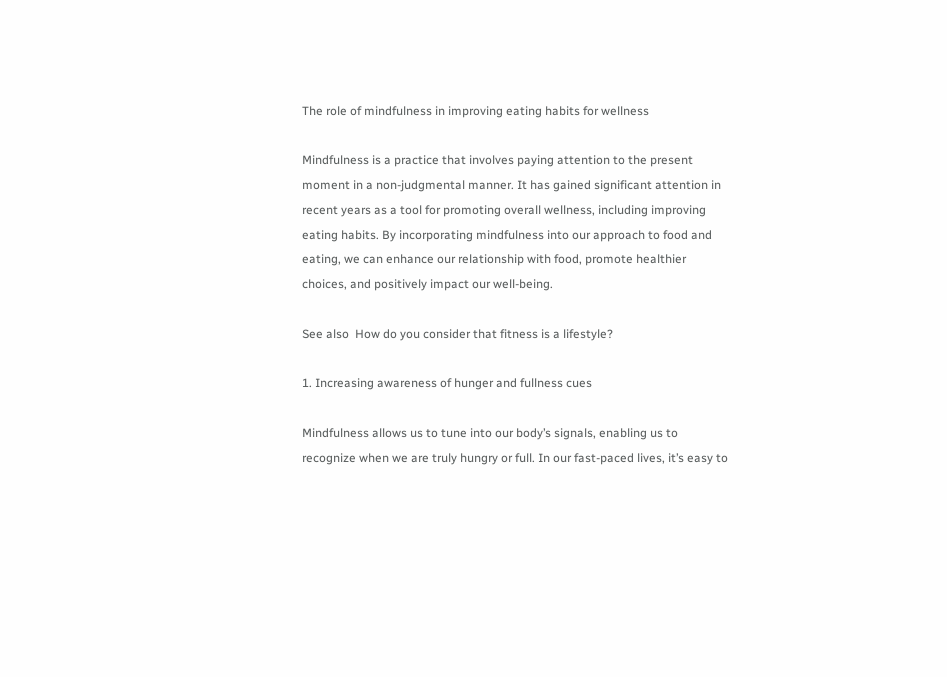The role of mindfulness in improving eating habits for wellness

Mindfulness is a practice that involves paying attention to the present moment in a non-judgmental manner. It has gained significant attention in recent years as a tool for promoting overall wellness, including improving eating habits. By incorporating mindfulness into our approach to food and eating, we can enhance our relationship with food, promote healthier choices, and positively impact our well-being.

See also  How do you consider that fitness is a lifestyle?

1. Increasing awareness of hunger and fullness cues

Mindfulness allows us to tune into our body’s signals, enabling us to recognize when we are truly hungry or full. In our fast-paced lives, it’s easy to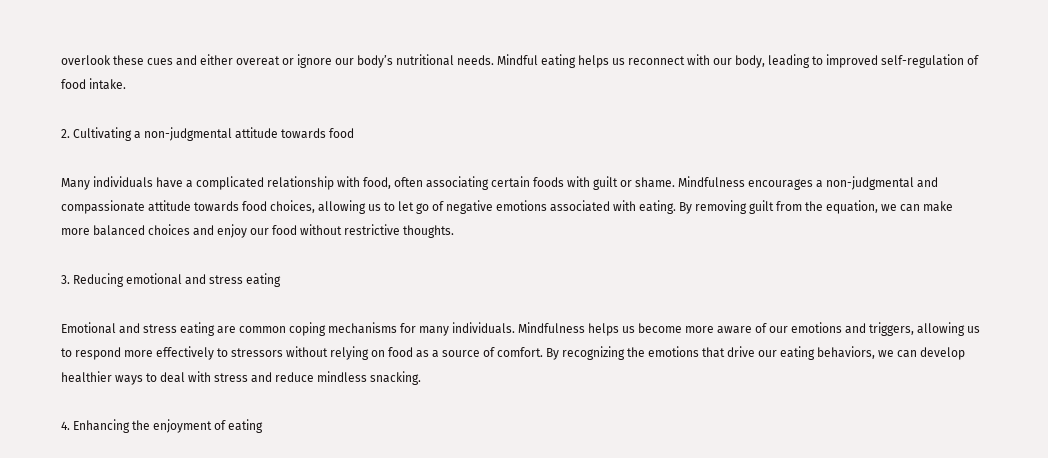overlook these cues and either overeat or ignore our body’s nutritional needs. Mindful eating helps us reconnect with our body, leading to improved self-regulation of food intake.

2. Cultivating a non-judgmental attitude towards food

Many individuals have a complicated relationship with food, often associating certain foods with guilt or shame. Mindfulness encourages a non-judgmental and compassionate attitude towards food choices, allowing us to let go of negative emotions associated with eating. By removing guilt from the equation, we can make more balanced choices and enjoy our food without restrictive thoughts.

3. Reducing emotional and stress eating

Emotional and stress eating are common coping mechanisms for many individuals. Mindfulness helps us become more aware of our emotions and triggers, allowing us to respond more effectively to stressors without relying on food as a source of comfort. By recognizing the emotions that drive our eating behaviors, we can develop healthier ways to deal with stress and reduce mindless snacking.

4. Enhancing the enjoyment of eating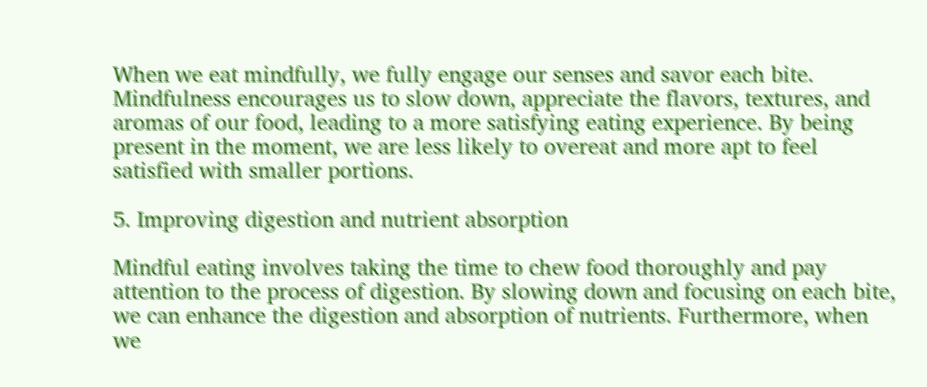When we eat mindfully, we fully engage our senses and savor each bite. Mindfulness encourages us to slow down, appreciate the flavors, textures, and aromas of our food, leading to a more satisfying eating experience. By being present in the moment, we are less likely to overeat and more apt to feel satisfied with smaller portions.

5. Improving digestion and nutrient absorption

Mindful eating involves taking the time to chew food thoroughly and pay attention to the process of digestion. By slowing down and focusing on each bite, we can enhance the digestion and absorption of nutrients. Furthermore, when we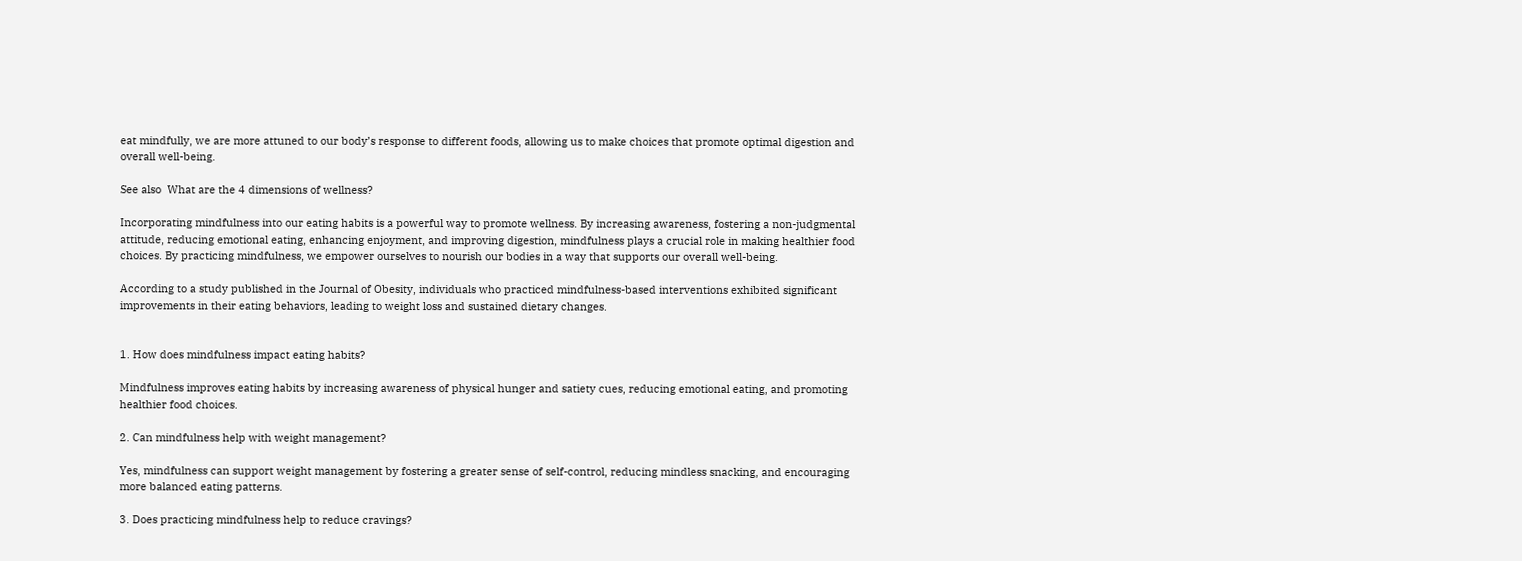eat mindfully, we are more attuned to our body’s response to different foods, allowing us to make choices that promote optimal digestion and overall well-being.

See also  What are the 4 dimensions of wellness?

Incorporating mindfulness into our eating habits is a powerful way to promote wellness. By increasing awareness, fostering a non-judgmental attitude, reducing emotional eating, enhancing enjoyment, and improving digestion, mindfulness plays a crucial role in making healthier food choices. By practicing mindfulness, we empower ourselves to nourish our bodies in a way that supports our overall well-being.

According to a study published in the Journal of Obesity, individuals who practiced mindfulness-based interventions exhibited significant improvements in their eating behaviors, leading to weight loss and sustained dietary changes.


1. How does mindfulness impact eating habits?

Mindfulness improves eating habits by increasing awareness of physical hunger and satiety cues, reducing emotional eating, and promoting healthier food choices.

2. Can mindfulness help with weight management?

Yes, mindfulness can support weight management by fostering a greater sense of self-control, reducing mindless snacking, and encouraging more balanced eating patterns.

3. Does practicing mindfulness help to reduce cravings?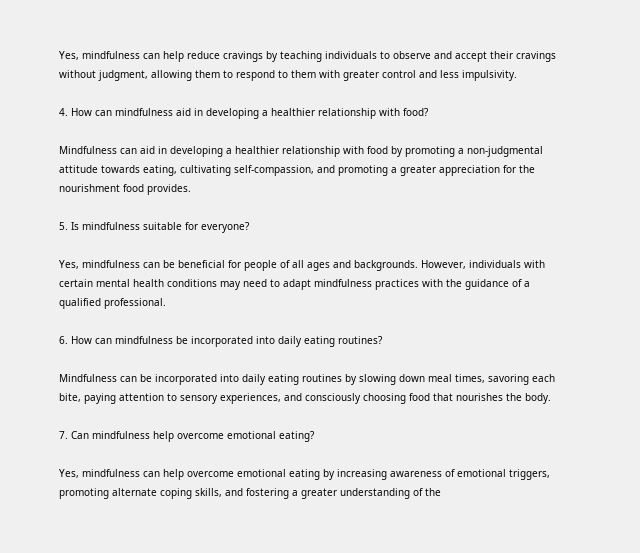Yes, mindfulness can help reduce cravings by teaching individuals to observe and accept their cravings without judgment, allowing them to respond to them with greater control and less impulsivity.

4. How can mindfulness aid in developing a healthier relationship with food?

Mindfulness can aid in developing a healthier relationship with food by promoting a non-judgmental attitude towards eating, cultivating self-compassion, and promoting a greater appreciation for the nourishment food provides.

5. Is mindfulness suitable for everyone?

Yes, mindfulness can be beneficial for people of all ages and backgrounds. However, individuals with certain mental health conditions may need to adapt mindfulness practices with the guidance of a qualified professional.

6. How can mindfulness be incorporated into daily eating routines?

Mindfulness can be incorporated into daily eating routines by slowing down meal times, savoring each bite, paying attention to sensory experiences, and consciously choosing food that nourishes the body.

7. Can mindfulness help overcome emotional eating?

Yes, mindfulness can help overcome emotional eating by increasing awareness of emotional triggers, promoting alternate coping skills, and fostering a greater understanding of the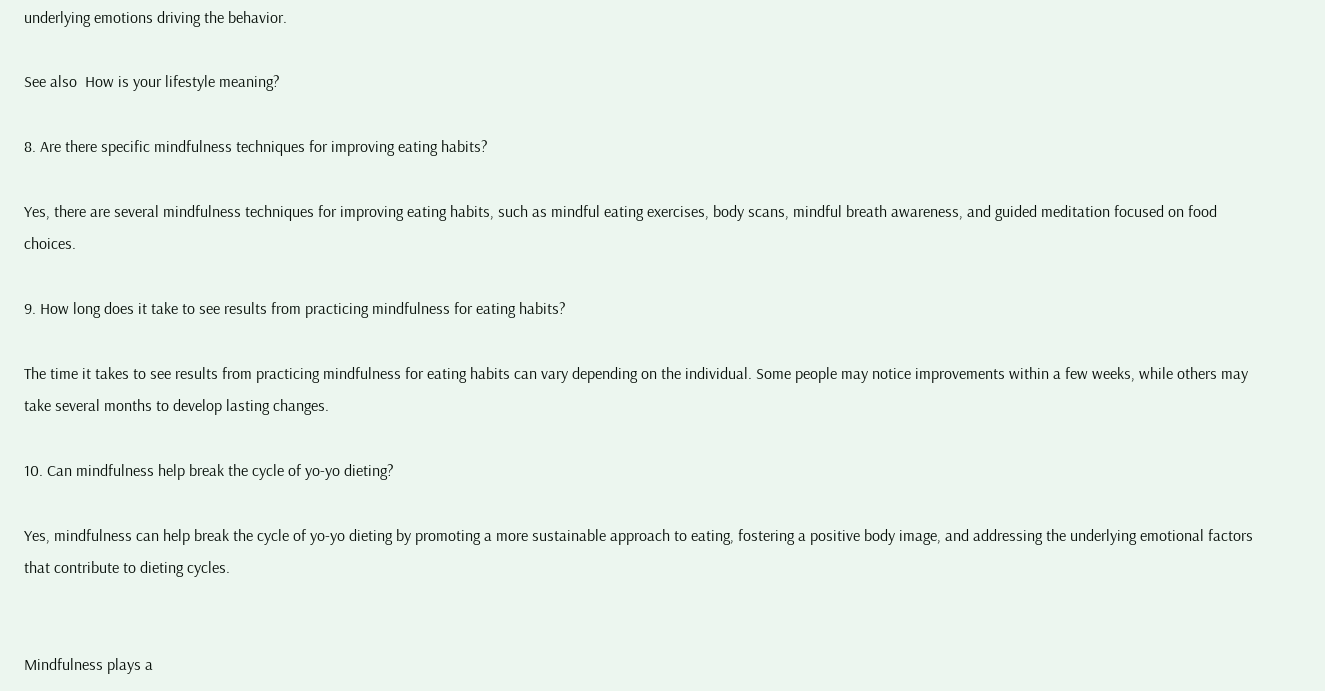underlying emotions driving the behavior.

See also  How is your lifestyle meaning?

8. Are there specific mindfulness techniques for improving eating habits?

Yes, there are several mindfulness techniques for improving eating habits, such as mindful eating exercises, body scans, mindful breath awareness, and guided meditation focused on food choices.

9. How long does it take to see results from practicing mindfulness for eating habits?

The time it takes to see results from practicing mindfulness for eating habits can vary depending on the individual. Some people may notice improvements within a few weeks, while others may take several months to develop lasting changes.

10. Can mindfulness help break the cycle of yo-yo dieting?

Yes, mindfulness can help break the cycle of yo-yo dieting by promoting a more sustainable approach to eating, fostering a positive body image, and addressing the underlying emotional factors that contribute to dieting cycles.


Mindfulness plays a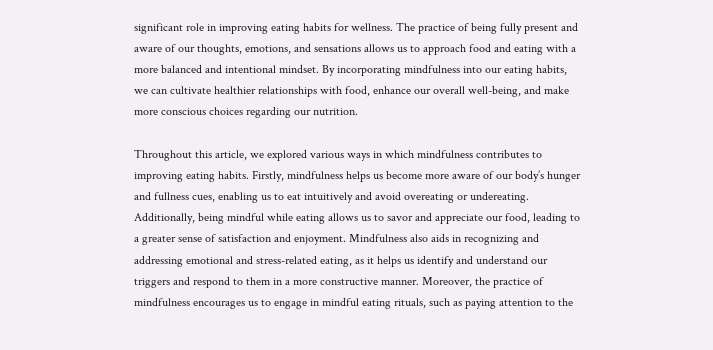significant role in improving eating habits for wellness. The practice of being fully present and aware of our thoughts, emotions, and sensations allows us to approach food and eating with a more balanced and intentional mindset. By incorporating mindfulness into our eating habits, we can cultivate healthier relationships with food, enhance our overall well-being, and make more conscious choices regarding our nutrition.

Throughout this article, we explored various ways in which mindfulness contributes to improving eating habits. Firstly, mindfulness helps us become more aware of our body’s hunger and fullness cues, enabling us to eat intuitively and avoid overeating or undereating. Additionally, being mindful while eating allows us to savor and appreciate our food, leading to a greater sense of satisfaction and enjoyment. Mindfulness also aids in recognizing and addressing emotional and stress-related eating, as it helps us identify and understand our triggers and respond to them in a more constructive manner. Moreover, the practice of mindfulness encourages us to engage in mindful eating rituals, such as paying attention to the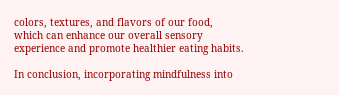colors, textures, and flavors of our food, which can enhance our overall sensory experience and promote healthier eating habits.

In conclusion, incorporating mindfulness into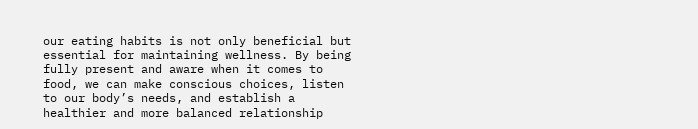our eating habits is not only beneficial but essential for maintaining wellness. By being fully present and aware when it comes to food, we can make conscious choices, listen to our body’s needs, and establish a healthier and more balanced relationship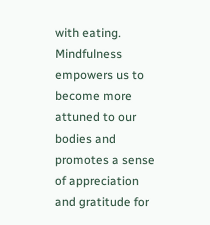with eating. Mindfulness empowers us to become more attuned to our bodies and promotes a sense of appreciation and gratitude for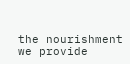the nourishment we provide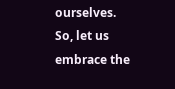ourselves. So, let us embrace the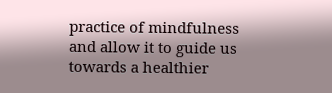practice of mindfulness and allow it to guide us towards a healthier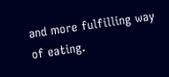and more fulfilling way of eating.